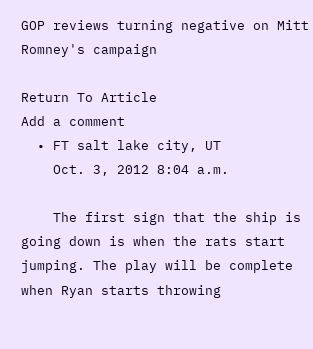GOP reviews turning negative on Mitt Romney's campaign

Return To Article
Add a comment
  • FT salt lake city, UT
    Oct. 3, 2012 8:04 a.m.

    The first sign that the ship is going down is when the rats start jumping. The play will be complete when Ryan starts throwing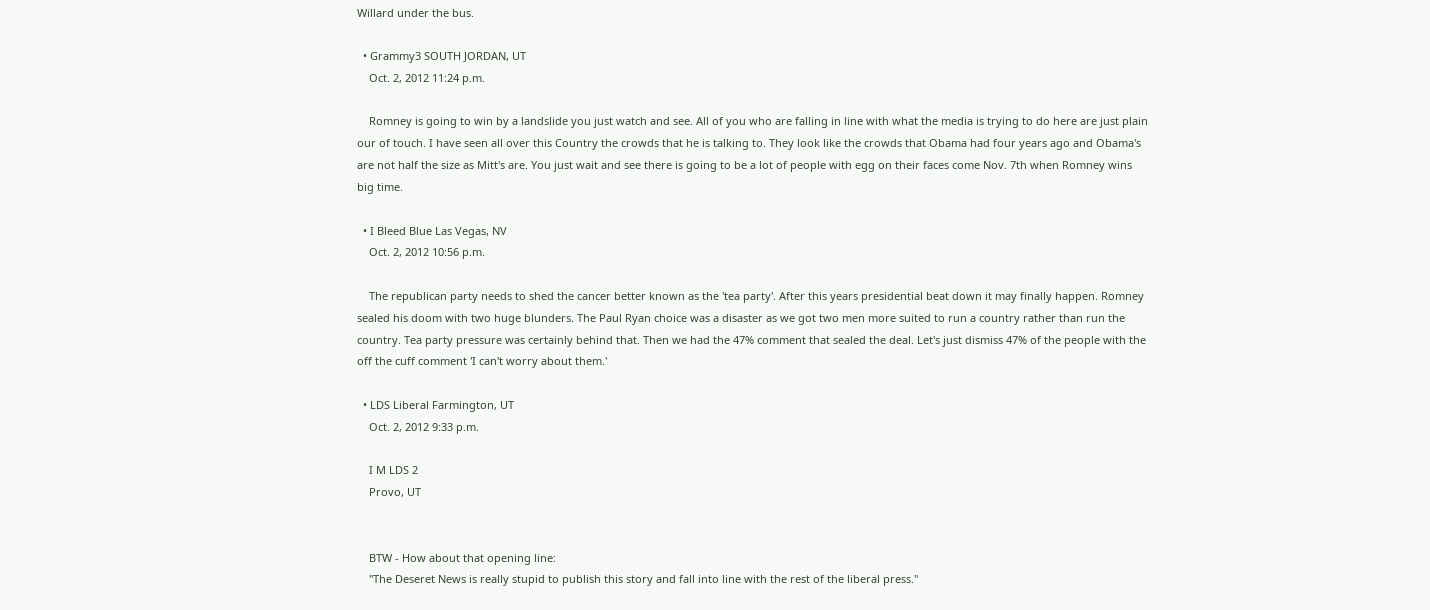Willard under the bus.

  • Grammy3 SOUTH JORDAN, UT
    Oct. 2, 2012 11:24 p.m.

    Romney is going to win by a landslide you just watch and see. All of you who are falling in line with what the media is trying to do here are just plain our of touch. I have seen all over this Country the crowds that he is talking to. They look like the crowds that Obama had four years ago and Obama's are not half the size as Mitt's are. You just wait and see there is going to be a lot of people with egg on their faces come Nov. 7th when Romney wins big time.

  • I Bleed Blue Las Vegas, NV
    Oct. 2, 2012 10:56 p.m.

    The republican party needs to shed the cancer better known as the 'tea party'. After this years presidential beat down it may finally happen. Romney sealed his doom with two huge blunders. The Paul Ryan choice was a disaster as we got two men more suited to run a country rather than run the country. Tea party pressure was certainly behind that. Then we had the 47% comment that sealed the deal. Let's just dismiss 47% of the people with the off the cuff comment 'I can't worry about them.'

  • LDS Liberal Farmington, UT
    Oct. 2, 2012 9:33 p.m.

    I M LDS 2
    Provo, UT


    BTW - How about that opening line:
    "The Deseret News is really stupid to publish this story and fall into line with the rest of the liberal press."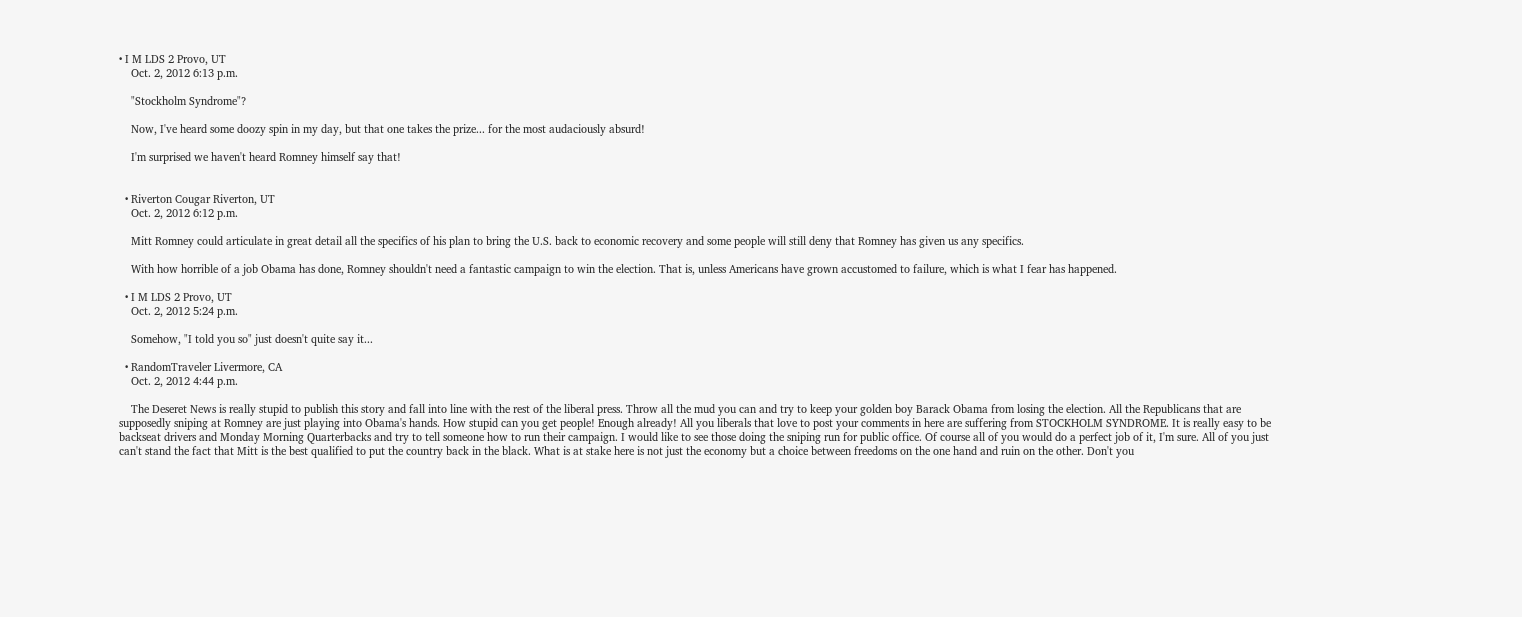• I M LDS 2 Provo, UT
    Oct. 2, 2012 6:13 p.m.

    "Stockholm Syndrome"?

    Now, I've heard some doozy spin in my day, but that one takes the prize... for the most audaciously absurd!

    I'm surprised we haven't heard Romney himself say that!


  • Riverton Cougar Riverton, UT
    Oct. 2, 2012 6:12 p.m.

    Mitt Romney could articulate in great detail all the specifics of his plan to bring the U.S. back to economic recovery and some people will still deny that Romney has given us any specifics.

    With how horrible of a job Obama has done, Romney shouldn't need a fantastic campaign to win the election. That is, unless Americans have grown accustomed to failure, which is what I fear has happened.

  • I M LDS 2 Provo, UT
    Oct. 2, 2012 5:24 p.m.

    Somehow, "I told you so" just doesn't quite say it...

  • RandomTraveler Livermore, CA
    Oct. 2, 2012 4:44 p.m.

    The Deseret News is really stupid to publish this story and fall into line with the rest of the liberal press. Throw all the mud you can and try to keep your golden boy Barack Obama from losing the election. All the Republicans that are supposedly sniping at Romney are just playing into Obama's hands. How stupid can you get people! Enough already! All you liberals that love to post your comments in here are suffering from STOCKHOLM SYNDROME. It is really easy to be backseat drivers and Monday Morning Quarterbacks and try to tell someone how to run their campaign. I would like to see those doing the sniping run for public office. Of course all of you would do a perfect job of it, I'm sure. All of you just can't stand the fact that Mitt is the best qualified to put the country back in the black. What is at stake here is not just the economy but a choice between freedoms on the one hand and ruin on the other. Don't you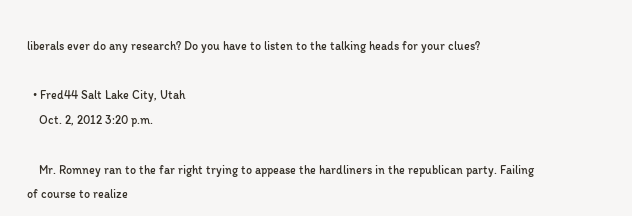liberals ever do any research? Do you have to listen to the talking heads for your clues?

  • Fred44 Salt Lake City, Utah
    Oct. 2, 2012 3:20 p.m.

    Mr. Romney ran to the far right trying to appease the hardliners in the republican party. Failing of course to realize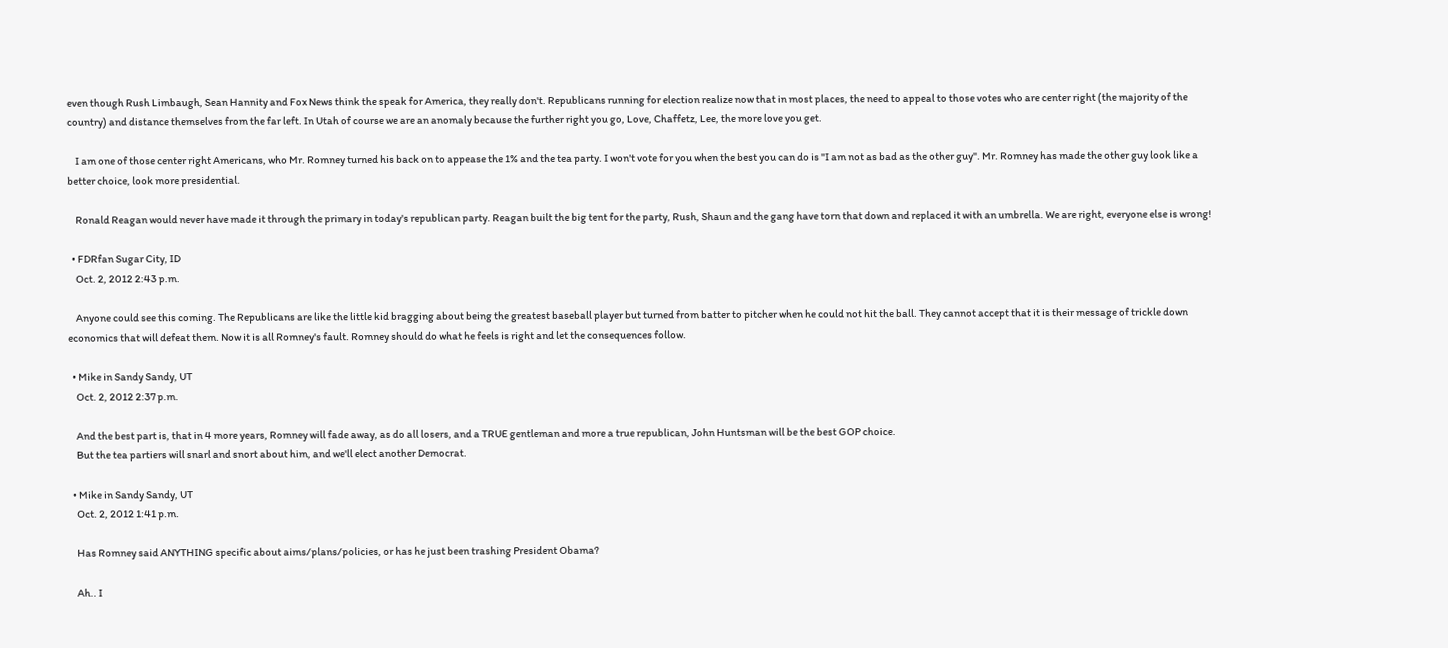even though Rush Limbaugh, Sean Hannity and Fox News think the speak for America, they really don't. Republicans running for election realize now that in most places, the need to appeal to those votes who are center right (the majority of the country) and distance themselves from the far left. In Utah of course we are an anomaly because the further right you go, Love, Chaffetz, Lee, the more love you get.

    I am one of those center right Americans, who Mr. Romney turned his back on to appease the 1% and the tea party. I won't vote for you when the best you can do is "I am not as bad as the other guy". Mr. Romney has made the other guy look like a better choice, look more presidential.

    Ronald Reagan would never have made it through the primary in today's republican party. Reagan built the big tent for the party, Rush, Shaun and the gang have torn that down and replaced it with an umbrella. We are right, everyone else is wrong!

  • FDRfan Sugar City, ID
    Oct. 2, 2012 2:43 p.m.

    Anyone could see this coming. The Republicans are like the little kid bragging about being the greatest baseball player but turned from batter to pitcher when he could not hit the ball. They cannot accept that it is their message of trickle down economics that will defeat them. Now it is all Romney's fault. Romney should do what he feels is right and let the consequences follow.

  • Mike in Sandy Sandy, UT
    Oct. 2, 2012 2:37 p.m.

    And the best part is, that in 4 more years, Romney will fade away, as do all losers, and a TRUE gentleman and more a true republican, John Huntsman will be the best GOP choice.
    But the tea partiers will snarl and snort about him, and we'll elect another Democrat.

  • Mike in Sandy Sandy, UT
    Oct. 2, 2012 1:41 p.m.

    Has Romney said ANYTHING specific about aims/plans/policies, or has he just been trashing President Obama?

    Ah.. I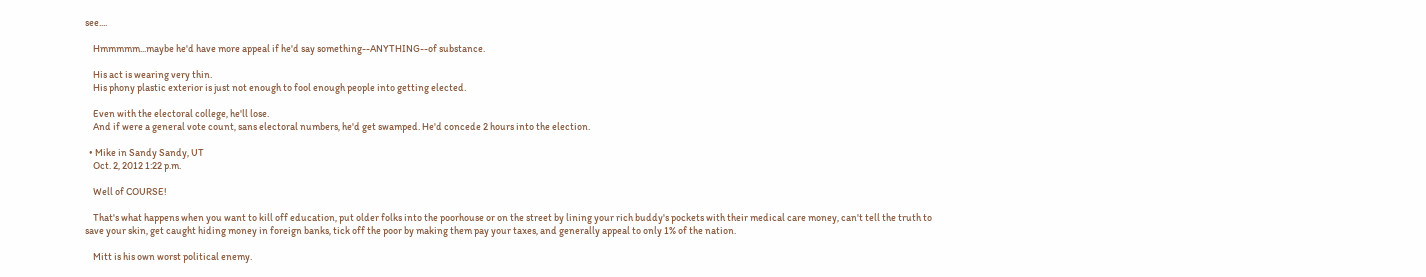see....

    Hmmmmm...maybe he'd have more appeal if he'd say something--ANYTHING--of substance.

    His act is wearing very thin.
    His phony plastic exterior is just not enough to fool enough people into getting elected.

    Even with the electoral college, he'll lose.
    And if were a general vote count, sans electoral numbers, he'd get swamped. He'd concede 2 hours into the election.

  • Mike in Sandy Sandy, UT
    Oct. 2, 2012 1:22 p.m.

    Well of COURSE!

    That's what happens when you want to kill off education, put older folks into the poorhouse or on the street by lining your rich buddy's pockets with their medical care money, can't tell the truth to save your skin, get caught hiding money in foreign banks, tick off the poor by making them pay your taxes, and generally appeal to only 1% of the nation.

    Mitt is his own worst political enemy.